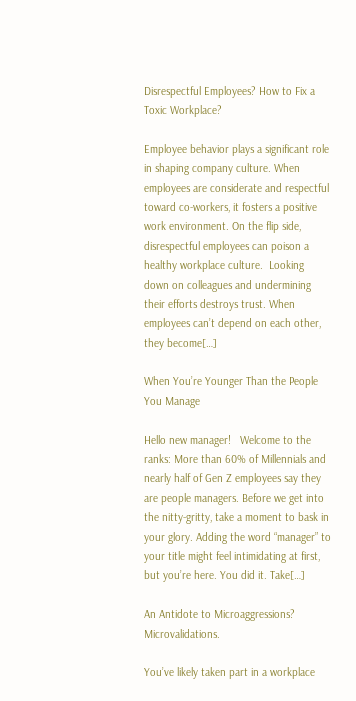Disrespectful Employees? How to Fix a Toxic Workplace?

Employee behavior plays a significant role in shaping company culture. When employees are considerate and respectful toward co-workers, it fosters a positive work environment. On the flip side, disrespectful employees can poison a healthy workplace culture.  Looking down on colleagues and undermining their efforts destroys trust. When employees can’t depend on each other, they become[…]

When You’re Younger Than the People You Manage

Hello new manager!   Welcome to the ranks: More than 60% of Millennials and nearly half of Gen Z employees say they are people managers. Before we get into the nitty-gritty, take a moment to bask in your glory. Adding the word “manager” to your title might feel intimidating at first, but you’re here. You did it. Take[…]

An Antidote to Microaggressions? Microvalidations.

You’ve likely taken part in a workplace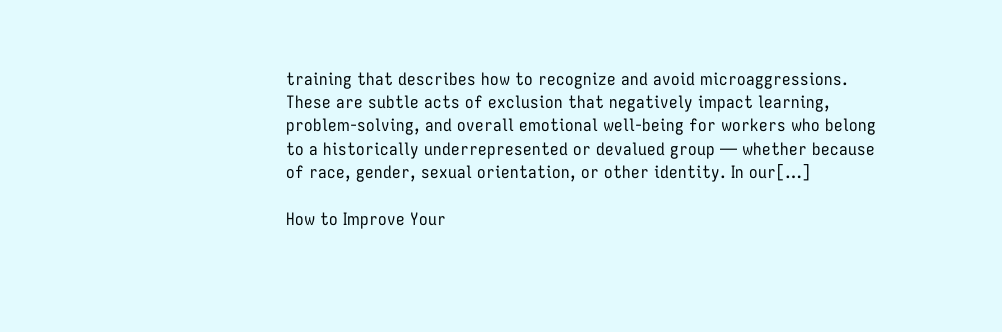training that describes how to recognize and avoid microaggressions. These are subtle acts of exclusion that negatively impact learning, problem-solving, and overall emotional well-being for workers who belong to a historically underrepresented or devalued group — whether because of race, gender, sexual orientation, or other identity. In our[…]

How to Improve Your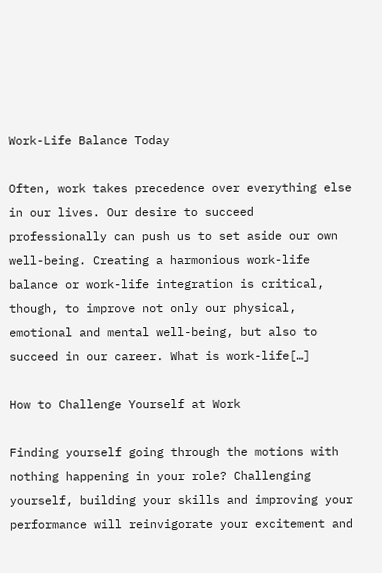Work-Life Balance Today

Often, work takes precedence over everything else in our lives. Our desire to succeed professionally can push us to set aside our own well-being. Creating a harmonious work-life balance or work-life integration is critical, though, to improve not only our physical, emotional and mental well-being, but also to succeed in our career. What is work-life[…]

How to Challenge Yourself at Work

Finding yourself going through the motions with nothing happening in your role? Challenging yourself, building your skills and improving your performance will reinvigorate your excitement and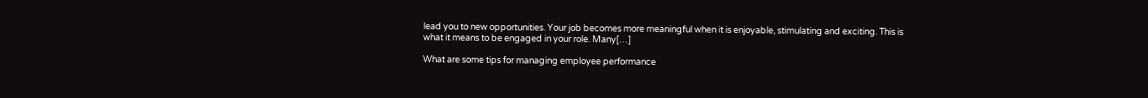lead you to new opportunities. Your job becomes more meaningful when it is enjoyable, stimulating and exciting. This is what it means to be engaged in your role. Many[…]

What are some tips for managing employee performance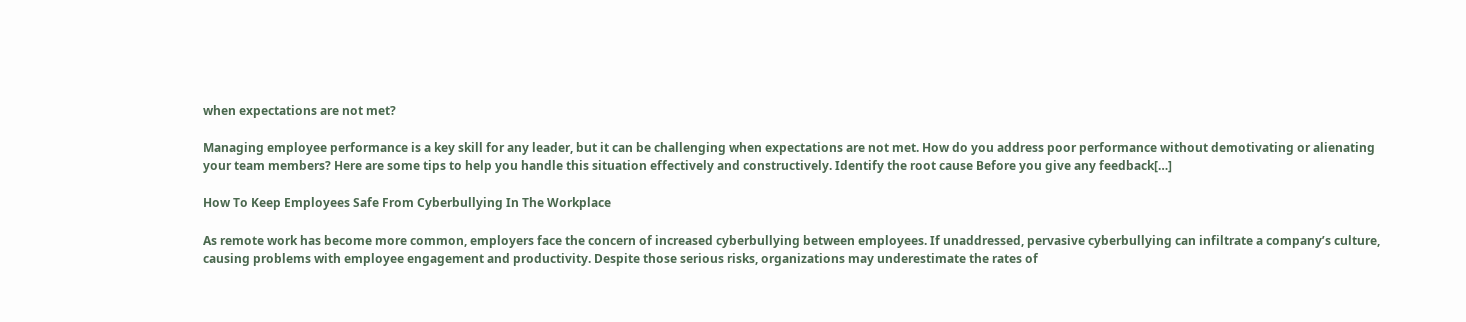when expectations are not met?

Managing employee performance is a key skill for any leader, but it can be challenging when expectations are not met. How do you address poor performance without demotivating or alienating your team members? Here are some tips to help you handle this situation effectively and constructively. Identify the root cause Before you give any feedback[…]

How To Keep Employees Safe From Cyberbullying In The Workplace

As remote work has become more common, employers face the concern of increased cyberbullying between employees. If unaddressed, pervasive cyberbullying can infiltrate a company’s culture, causing problems with employee engagement and productivity. Despite those serious risks, organizations may underestimate the rates of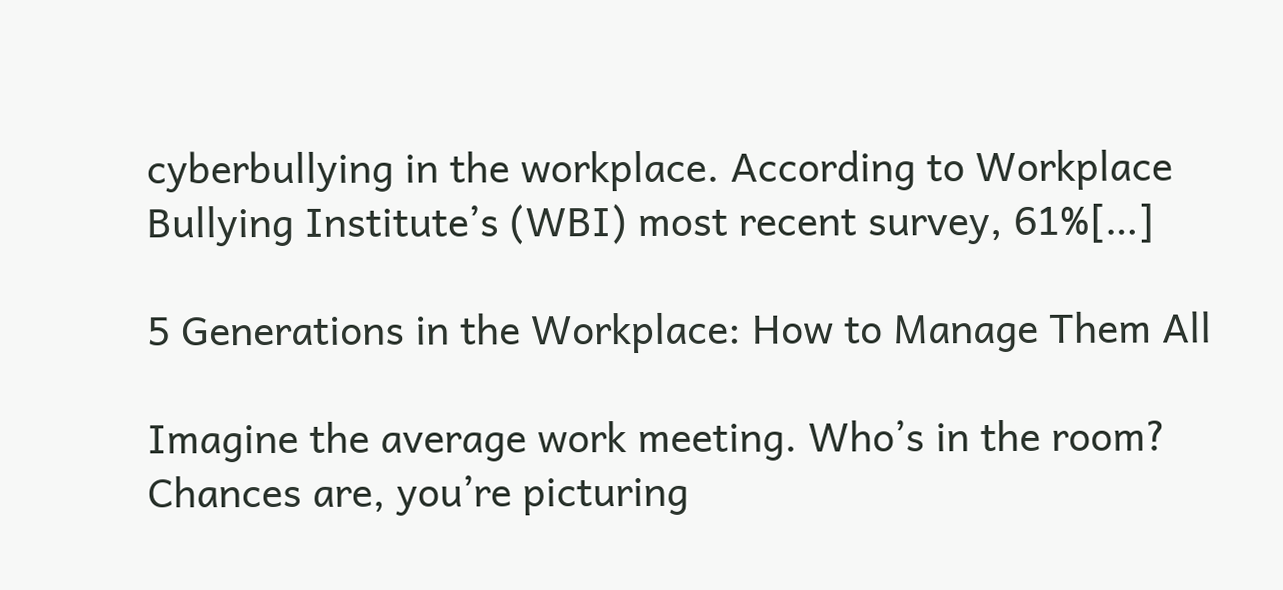cyberbullying in the workplace. According to Workplace Bullying Institute’s (WBI) most recent survey, 61%[…]

5 Generations in the Workplace: How to Manage Them All

Imagine the average work meeting. Who’s in the room?   Chances are, you’re picturing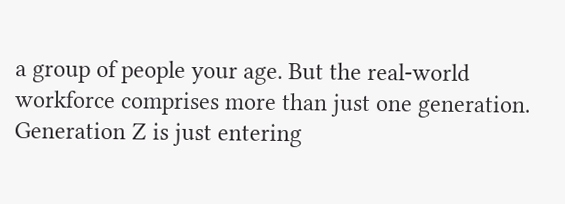a group of people your age. But the real-world workforce comprises more than just one generation. Generation Z is just entering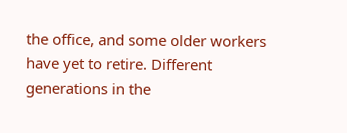the office, and some older workers have yet to retire. Different generations in the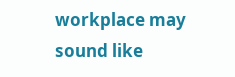workplace may sound like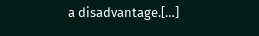a disadvantage.[…]